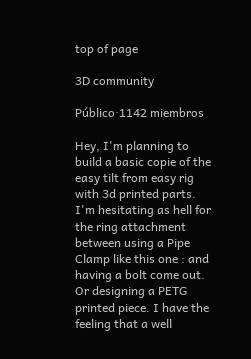top of page

3D community

Público·1142 miembros

Hey, I'm planning to build a basic copie of the easy tilt from easy rig with 3d printed parts. I'm hesitating as hell for the ring attachment between using a Pipe Clamp like this one : and having a bolt come out. Or designing a PETG printed piece. I have the feeling that a well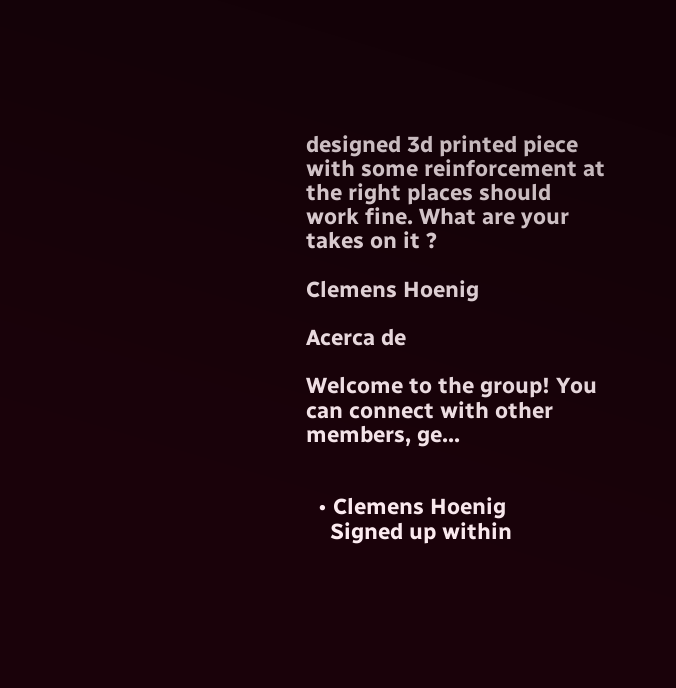designed 3d printed piece with some reinforcement at the right places should work fine. What are your takes on it ?

Clemens Hoenig

Acerca de

Welcome to the group! You can connect with other members, ge...


  • Clemens Hoenig
    Signed up within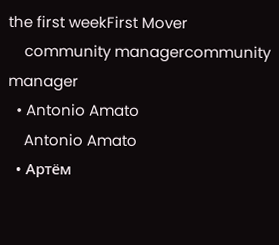the first weekFirst Mover
    community managercommunity manager
  • Antonio Amato
    Antonio Amato
  • Артём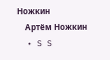Ножкин
    Артём Ножкин
  • S S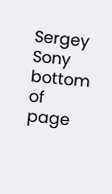Sergey Sony
bottom of page